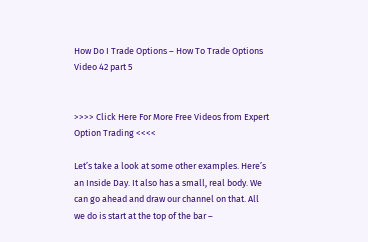How Do I Trade Options – How To Trade Options Video 42 part 5


>>>> Click Here For More Free Videos from Expert Option Trading <<<<

Let’s take a look at some other examples. Here’s an Inside Day. It also has a small, real body. We can go ahead and draw our channel on that. All we do is start at the top of the bar –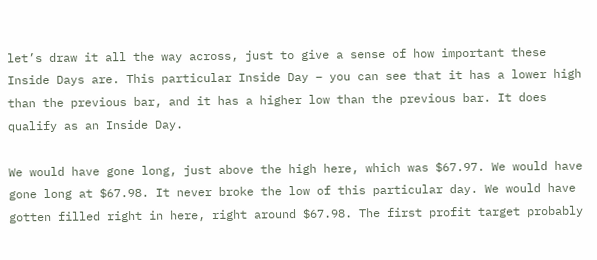let’s draw it all the way across, just to give a sense of how important these Inside Days are. This particular Inside Day – you can see that it has a lower high than the previous bar, and it has a higher low than the previous bar. It does qualify as an Inside Day.

We would have gone long, just above the high here, which was $67.97. We would have gone long at $67.98. It never broke the low of this particular day. We would have gotten filled right in here, right around $67.98. The first profit target probably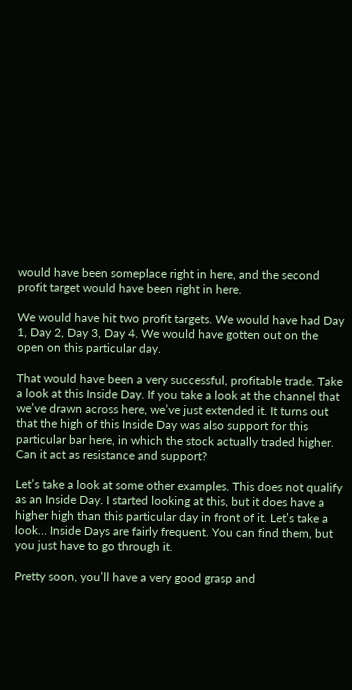would have been someplace right in here, and the second profit target would have been right in here.

We would have hit two profit targets. We would have had Day 1, Day 2, Day 3, Day 4. We would have gotten out on the open on this particular day.

That would have been a very successful, profitable trade. Take a look at this Inside Day. If you take a look at the channel that we’ve drawn across here, we’ve just extended it. It turns out that the high of this Inside Day was also support for this particular bar here, in which the stock actually traded higher. Can it act as resistance and support?

Let’s take a look at some other examples. This does not qualify as an Inside Day. I started looking at this, but it does have a higher high than this particular day in front of it. Let’s take a look… Inside Days are fairly frequent. You can find them, but you just have to go through it.

Pretty soon, you’ll have a very good grasp and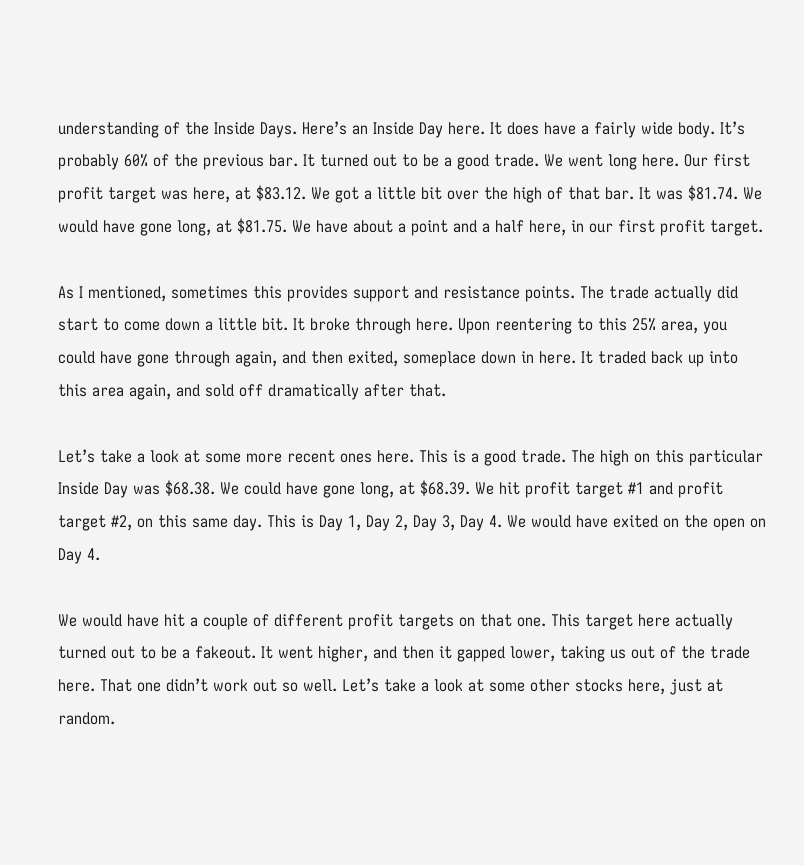understanding of the Inside Days. Here’s an Inside Day here. It does have a fairly wide body. It’s probably 60% of the previous bar. It turned out to be a good trade. We went long here. Our first profit target was here, at $83.12. We got a little bit over the high of that bar. It was $81.74. We would have gone long, at $81.75. We have about a point and a half here, in our first profit target.

As I mentioned, sometimes this provides support and resistance points. The trade actually did start to come down a little bit. It broke through here. Upon reentering to this 25% area, you could have gone through again, and then exited, someplace down in here. It traded back up into this area again, and sold off dramatically after that.

Let’s take a look at some more recent ones here. This is a good trade. The high on this particular Inside Day was $68.38. We could have gone long, at $68.39. We hit profit target #1 and profit target #2, on this same day. This is Day 1, Day 2, Day 3, Day 4. We would have exited on the open on Day 4.

We would have hit a couple of different profit targets on that one. This target here actually turned out to be a fakeout. It went higher, and then it gapped lower, taking us out of the trade here. That one didn’t work out so well. Let’s take a look at some other stocks here, just at random.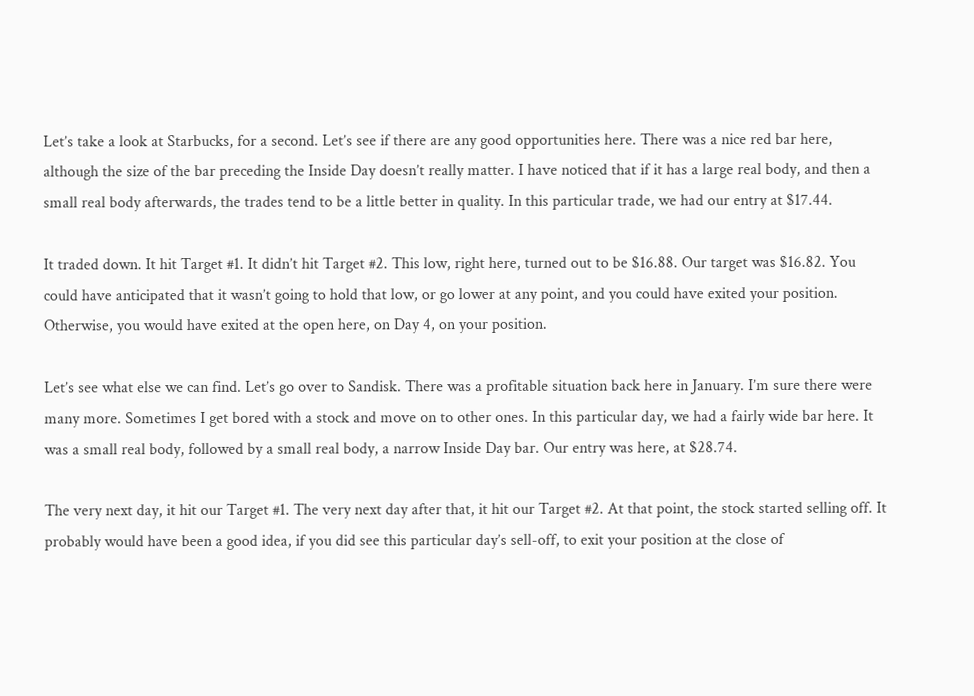Let’s take a look at Starbucks, for a second. Let’s see if there are any good opportunities here. There was a nice red bar here, although the size of the bar preceding the Inside Day doesn’t really matter. I have noticed that if it has a large real body, and then a small real body afterwards, the trades tend to be a little better in quality. In this particular trade, we had our entry at $17.44.

It traded down. It hit Target #1. It didn’t hit Target #2. This low, right here, turned out to be $16.88. Our target was $16.82. You could have anticipated that it wasn’t going to hold that low, or go lower at any point, and you could have exited your position. Otherwise, you would have exited at the open here, on Day 4, on your position.

Let’s see what else we can find. Let’s go over to Sandisk. There was a profitable situation back here in January. I’m sure there were many more. Sometimes I get bored with a stock and move on to other ones. In this particular day, we had a fairly wide bar here. It was a small real body, followed by a small real body, a narrow Inside Day bar. Our entry was here, at $28.74.

The very next day, it hit our Target #1. The very next day after that, it hit our Target #2. At that point, the stock started selling off. It probably would have been a good idea, if you did see this particular day’s sell-off, to exit your position at the close of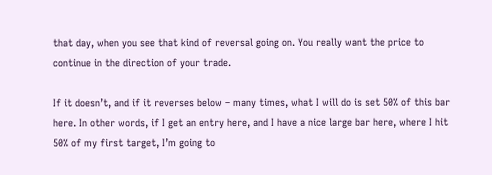that day, when you see that kind of reversal going on. You really want the price to continue in the direction of your trade.

If it doesn’t, and if it reverses below – many times, what I will do is set 50% of this bar here. In other words, if I get an entry here, and I have a nice large bar here, where I hit 50% of my first target, I’m going to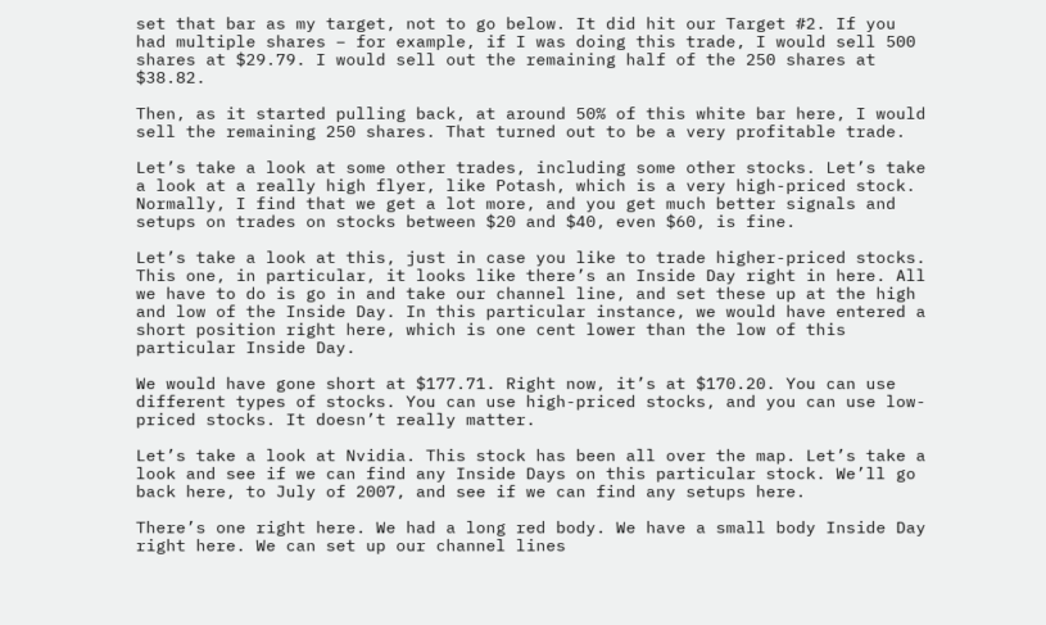set that bar as my target, not to go below. It did hit our Target #2. If you had multiple shares – for example, if I was doing this trade, I would sell 500 shares at $29.79. I would sell out the remaining half of the 250 shares at $38.82.

Then, as it started pulling back, at around 50% of this white bar here, I would sell the remaining 250 shares. That turned out to be a very profitable trade.

Let’s take a look at some other trades, including some other stocks. Let’s take a look at a really high flyer, like Potash, which is a very high-priced stock. Normally, I find that we get a lot more, and you get much better signals and setups on trades on stocks between $20 and $40, even $60, is fine.

Let’s take a look at this, just in case you like to trade higher-priced stocks. This one, in particular, it looks like there’s an Inside Day right in here. All we have to do is go in and take our channel line, and set these up at the high and low of the Inside Day. In this particular instance, we would have entered a short position right here, which is one cent lower than the low of this particular Inside Day.

We would have gone short at $177.71. Right now, it’s at $170.20. You can use different types of stocks. You can use high-priced stocks, and you can use low-priced stocks. It doesn’t really matter.

Let’s take a look at Nvidia. This stock has been all over the map. Let’s take a look and see if we can find any Inside Days on this particular stock. We’ll go back here, to July of 2007, and see if we can find any setups here.

There’s one right here. We had a long red body. We have a small body Inside Day right here. We can set up our channel lines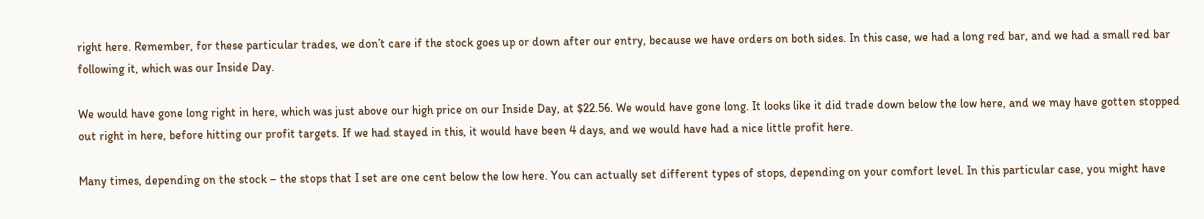right here. Remember, for these particular trades, we don’t care if the stock goes up or down after our entry, because we have orders on both sides. In this case, we had a long red bar, and we had a small red bar following it, which was our Inside Day.

We would have gone long right in here, which was just above our high price on our Inside Day, at $22.56. We would have gone long. It looks like it did trade down below the low here, and we may have gotten stopped out right in here, before hitting our profit targets. If we had stayed in this, it would have been 4 days, and we would have had a nice little profit here.

Many times, depending on the stock – the stops that I set are one cent below the low here. You can actually set different types of stops, depending on your comfort level. In this particular case, you might have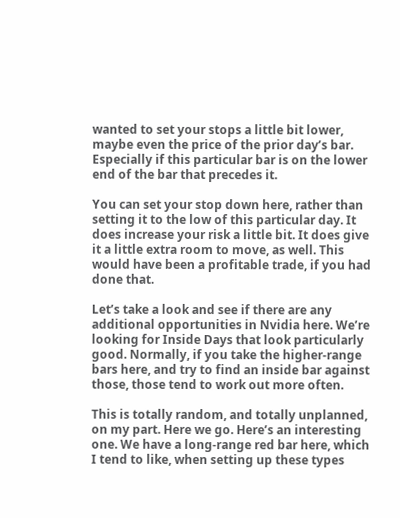wanted to set your stops a little bit lower, maybe even the price of the prior day’s bar. Especially if this particular bar is on the lower end of the bar that precedes it.

You can set your stop down here, rather than setting it to the low of this particular day. It does increase your risk a little bit. It does give it a little extra room to move, as well. This would have been a profitable trade, if you had done that.

Let’s take a look and see if there are any additional opportunities in Nvidia here. We’re looking for Inside Days that look particularly good. Normally, if you take the higher-range bars here, and try to find an inside bar against those, those tend to work out more often.

This is totally random, and totally unplanned, on my part. Here we go. Here’s an interesting one. We have a long-range red bar here, which I tend to like, when setting up these types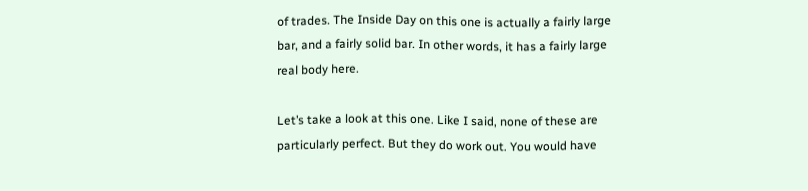of trades. The Inside Day on this one is actually a fairly large bar, and a fairly solid bar. In other words, it has a fairly large real body here.

Let’s take a look at this one. Like I said, none of these are particularly perfect. But they do work out. You would have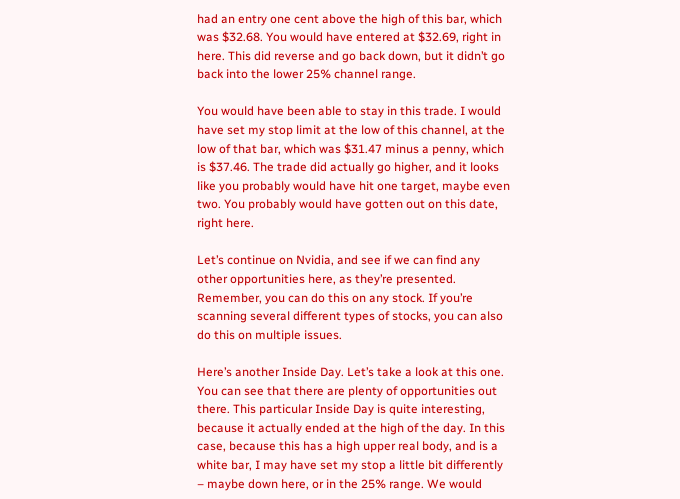had an entry one cent above the high of this bar, which was $32.68. You would have entered at $32.69, right in here. This did reverse and go back down, but it didn’t go back into the lower 25% channel range.

You would have been able to stay in this trade. I would have set my stop limit at the low of this channel, at the low of that bar, which was $31.47 minus a penny, which is $37.46. The trade did actually go higher, and it looks like you probably would have hit one target, maybe even two. You probably would have gotten out on this date, right here.

Let’s continue on Nvidia, and see if we can find any other opportunities here, as they’re presented. Remember, you can do this on any stock. If you’re scanning several different types of stocks, you can also do this on multiple issues.

Here’s another Inside Day. Let’s take a look at this one. You can see that there are plenty of opportunities out there. This particular Inside Day is quite interesting, because it actually ended at the high of the day. In this case, because this has a high upper real body, and is a white bar, I may have set my stop a little bit differently – maybe down here, or in the 25% range. We would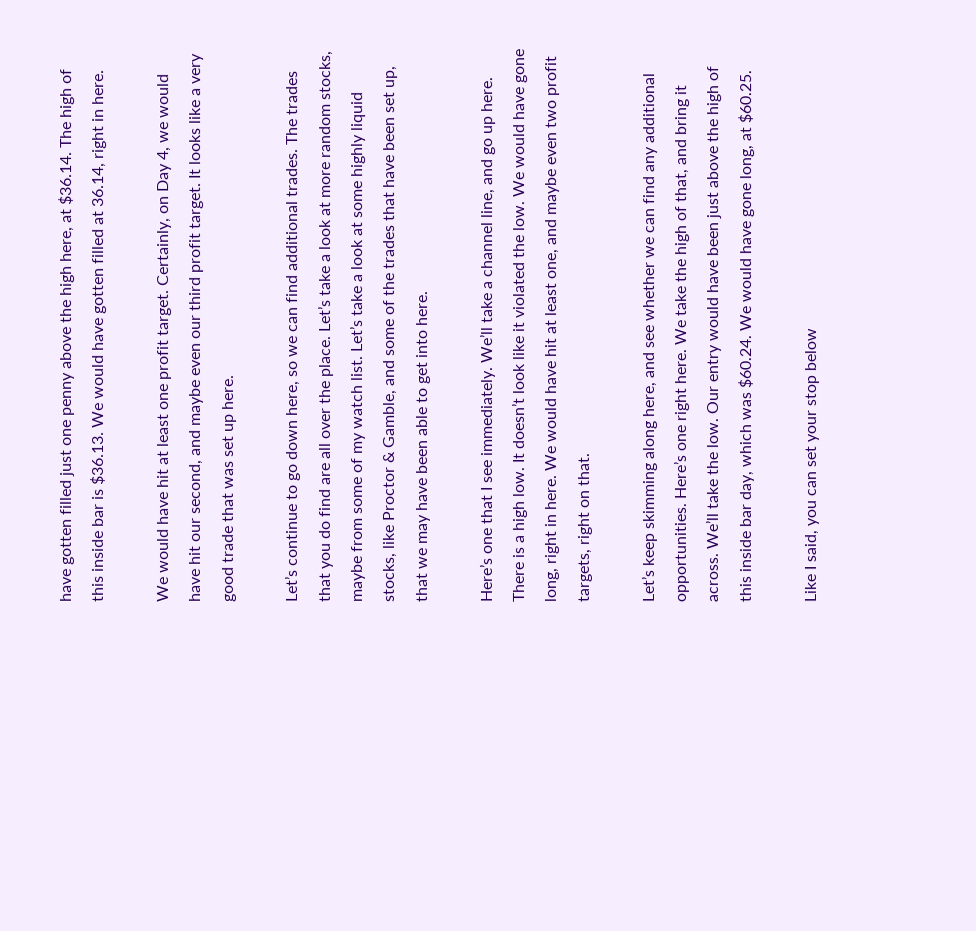have gotten filled just one penny above the high here, at $36.14. The high of this inside bar is $36.13. We would have gotten filled at 36.14, right in here.

We would have hit at least one profit target. Certainly, on Day 4, we would have hit our second, and maybe even our third profit target. It looks like a very good trade that was set up here.

Let’s continue to go down here, so we can find additional trades. The trades that you do find are all over the place. Let’s take a look at more random stocks, maybe from some of my watch list. Let’s take a look at some highly liquid stocks, like Proctor & Gamble, and some of the trades that have been set up, that we may have been able to get into here.

Here’s one that I see immediately. We’ll take a channel line, and go up here. There is a high low. It doesn’t look like it violated the low. We would have gone long, right in here. We would have hit at least one, and maybe even two profit targets, right on that.

Let’s keep skimming along here, and see whether we can find any additional opportunities. Here’s one right here. We take the high of that, and bring it across. We’ll take the low. Our entry would have been just above the high of this inside bar day, which was $60.24. We would have gone long, at $60.25.

Like I said, you can set your stop below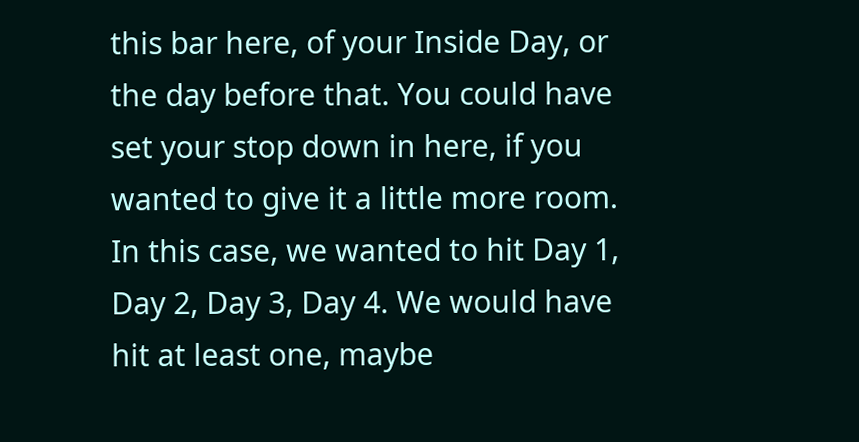this bar here, of your Inside Day, or the day before that. You could have set your stop down in here, if you wanted to give it a little more room. In this case, we wanted to hit Day 1, Day 2, Day 3, Day 4. We would have hit at least one, maybe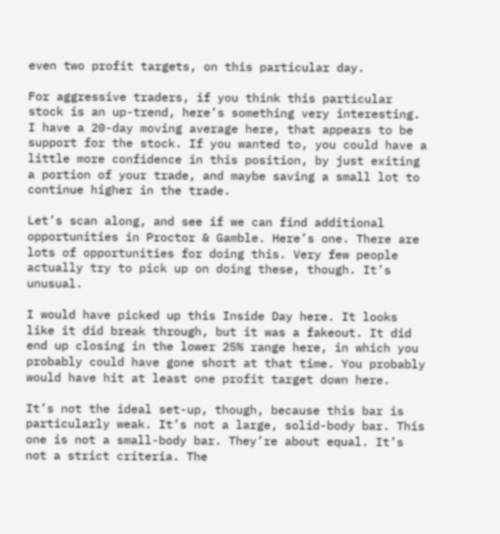even two profit targets, on this particular day.

For aggressive traders, if you think this particular stock is an up-trend, here’s something very interesting. I have a 20-day moving average here, that appears to be support for the stock. If you wanted to, you could have a little more confidence in this position, by just exiting a portion of your trade, and maybe saving a small lot to continue higher in the trade.

Let’s scan along, and see if we can find additional opportunities in Proctor & Gamble. Here’s one. There are lots of opportunities for doing this. Very few people actually try to pick up on doing these, though. It’s unusual.

I would have picked up this Inside Day here. It looks like it did break through, but it was a fakeout. It did end up closing in the lower 25% range here, in which you probably could have gone short at that time. You probably would have hit at least one profit target down here.

It’s not the ideal set-up, though, because this bar is particularly weak. It’s not a large, solid-body bar. This one is not a small-body bar. They’re about equal. It’s not a strict criteria. The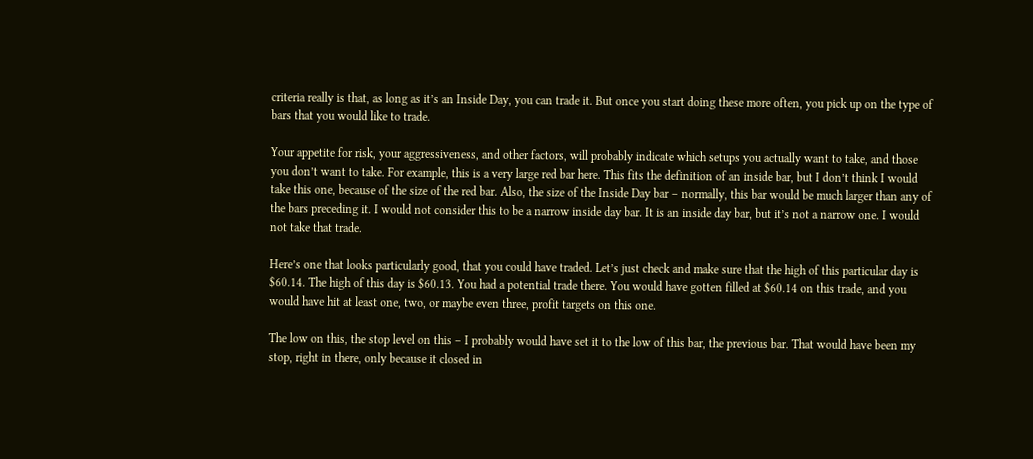criteria really is that, as long as it’s an Inside Day, you can trade it. But once you start doing these more often, you pick up on the type of bars that you would like to trade.

Your appetite for risk, your aggressiveness, and other factors, will probably indicate which setups you actually want to take, and those you don’t want to take. For example, this is a very large red bar here. This fits the definition of an inside bar, but I don’t think I would take this one, because of the size of the red bar. Also, the size of the Inside Day bar – normally, this bar would be much larger than any of the bars preceding it. I would not consider this to be a narrow inside day bar. It is an inside day bar, but it’s not a narrow one. I would not take that trade.

Here’s one that looks particularly good, that you could have traded. Let’s just check and make sure that the high of this particular day is $60.14. The high of this day is $60.13. You had a potential trade there. You would have gotten filled at $60.14 on this trade, and you would have hit at least one, two, or maybe even three, profit targets on this one.

The low on this, the stop level on this – I probably would have set it to the low of this bar, the previous bar. That would have been my stop, right in there, only because it closed in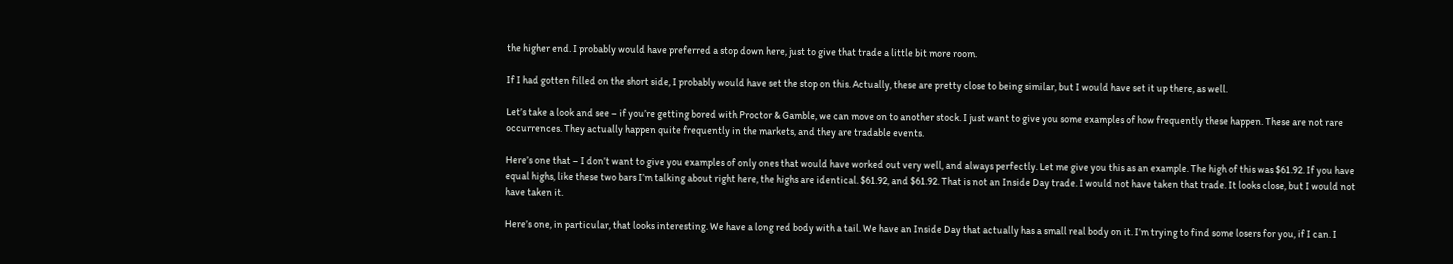the higher end. I probably would have preferred a stop down here, just to give that trade a little bit more room.

If I had gotten filled on the short side, I probably would have set the stop on this. Actually, these are pretty close to being similar, but I would have set it up there, as well.

Let’s take a look and see – if you’re getting bored with Proctor & Gamble, we can move on to another stock. I just want to give you some examples of how frequently these happen. These are not rare occurrences. They actually happen quite frequently in the markets, and they are tradable events.

Here’s one that – I don’t want to give you examples of only ones that would have worked out very well, and always perfectly. Let me give you this as an example. The high of this was $61.92. If you have equal highs, like these two bars I’m talking about right here, the highs are identical. $61.92, and $61.92. That is not an Inside Day trade. I would not have taken that trade. It looks close, but I would not have taken it.

Here’s one, in particular, that looks interesting. We have a long red body with a tail. We have an Inside Day that actually has a small real body on it. I’m trying to find some losers for you, if I can. I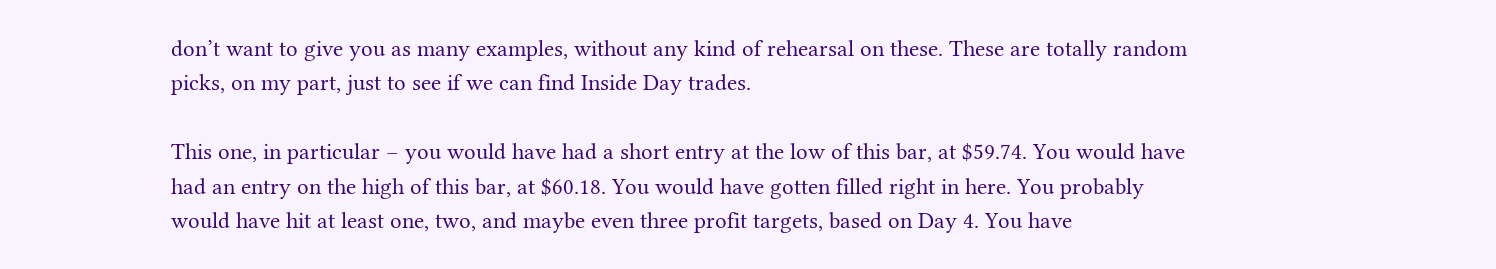don’t want to give you as many examples, without any kind of rehearsal on these. These are totally random picks, on my part, just to see if we can find Inside Day trades.

This one, in particular – you would have had a short entry at the low of this bar, at $59.74. You would have had an entry on the high of this bar, at $60.18. You would have gotten filled right in here. You probably would have hit at least one, two, and maybe even three profit targets, based on Day 4. You have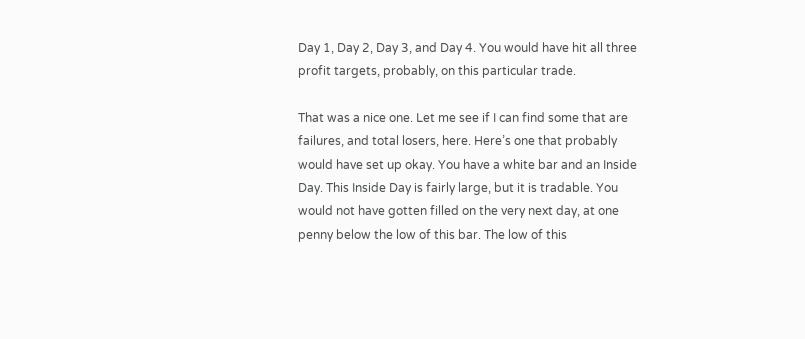Day 1, Day 2, Day 3, and Day 4. You would have hit all three profit targets, probably, on this particular trade.

That was a nice one. Let me see if I can find some that are failures, and total losers, here. Here’s one that probably would have set up okay. You have a white bar and an Inside Day. This Inside Day is fairly large, but it is tradable. You would not have gotten filled on the very next day, at one penny below the low of this bar. The low of this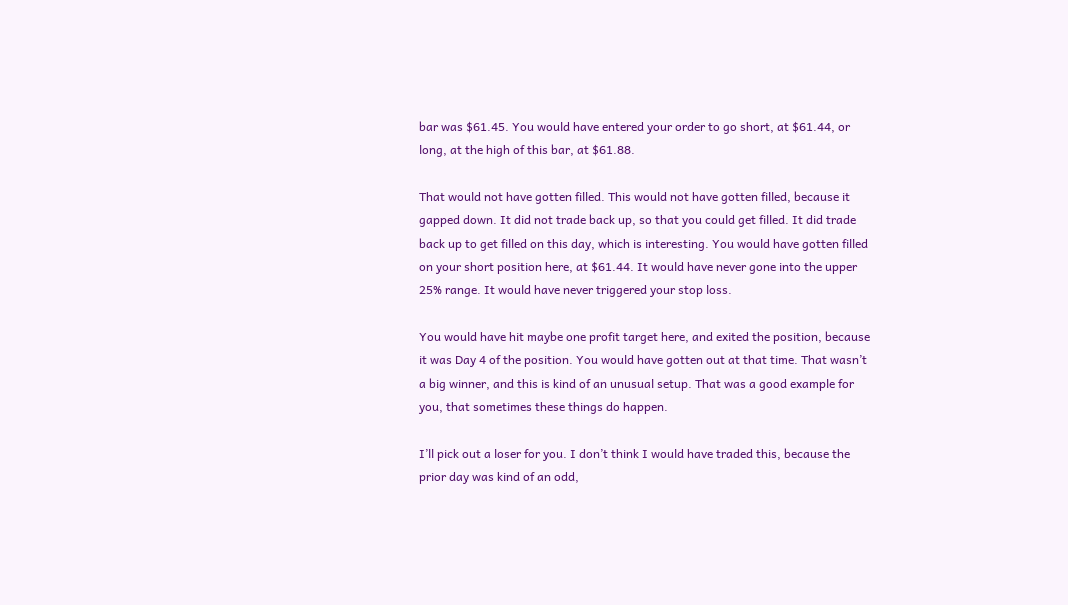bar was $61.45. You would have entered your order to go short, at $61.44, or long, at the high of this bar, at $61.88.

That would not have gotten filled. This would not have gotten filled, because it gapped down. It did not trade back up, so that you could get filled. It did trade back up to get filled on this day, which is interesting. You would have gotten filled on your short position here, at $61.44. It would have never gone into the upper 25% range. It would have never triggered your stop loss.

You would have hit maybe one profit target here, and exited the position, because it was Day 4 of the position. You would have gotten out at that time. That wasn’t a big winner, and this is kind of an unusual setup. That was a good example for you, that sometimes these things do happen.

I’ll pick out a loser for you. I don’t think I would have traded this, because the prior day was kind of an odd,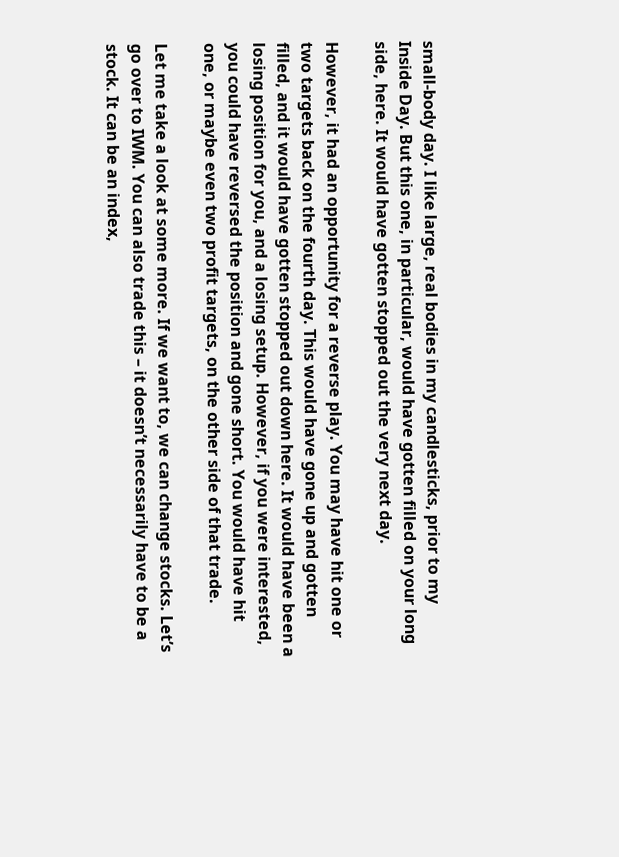small-body day. I like large, real bodies in my candlesticks, prior to my Inside Day. But this one, in particular, would have gotten filled on your long side, here. It would have gotten stopped out the very next day.

However, it had an opportunity for a reverse play. You may have hit one or two targets back on the fourth day. This would have gone up and gotten filled, and it would have gotten stopped out down here. It would have been a losing position for you, and a losing setup. However, if you were interested, you could have reversed the position and gone short. You would have hit one, or maybe even two profit targets, on the other side of that trade.

Let me take a look at some more. If we want to, we can change stocks. Let’s go over to IWM. You can also trade this – it doesn’t necessarily have to be a stock. It can be an index,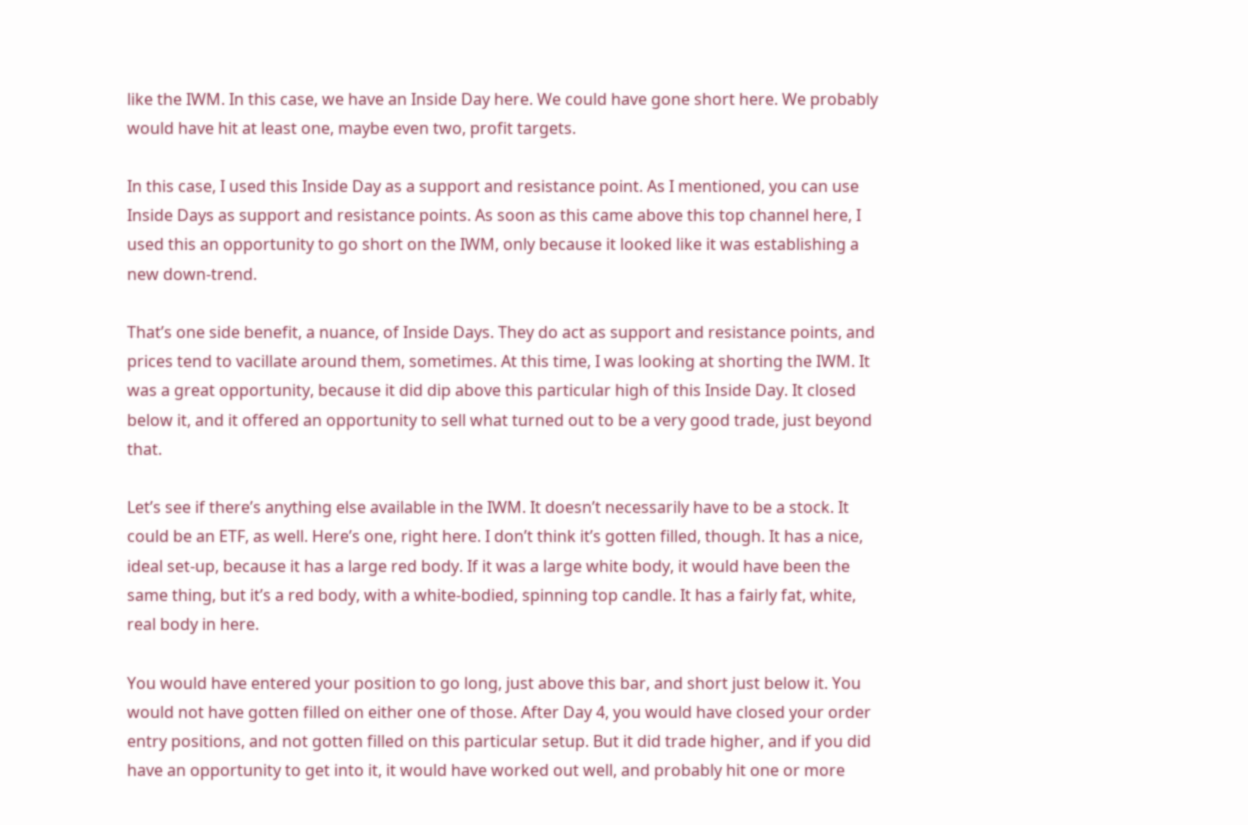like the IWM. In this case, we have an Inside Day here. We could have gone short here. We probably would have hit at least one, maybe even two, profit targets.

In this case, I used this Inside Day as a support and resistance point. As I mentioned, you can use Inside Days as support and resistance points. As soon as this came above this top channel here, I used this an opportunity to go short on the IWM, only because it looked like it was establishing a new down-trend.

That’s one side benefit, a nuance, of Inside Days. They do act as support and resistance points, and prices tend to vacillate around them, sometimes. At this time, I was looking at shorting the IWM. It was a great opportunity, because it did dip above this particular high of this Inside Day. It closed below it, and it offered an opportunity to sell what turned out to be a very good trade, just beyond that.

Let’s see if there’s anything else available in the IWM. It doesn’t necessarily have to be a stock. It could be an ETF, as well. Here’s one, right here. I don’t think it’s gotten filled, though. It has a nice, ideal set-up, because it has a large red body. If it was a large white body, it would have been the same thing, but it’s a red body, with a white-bodied, spinning top candle. It has a fairly fat, white, real body in here.

You would have entered your position to go long, just above this bar, and short just below it. You would not have gotten filled on either one of those. After Day 4, you would have closed your order entry positions, and not gotten filled on this particular setup. But it did trade higher, and if you did have an opportunity to get into it, it would have worked out well, and probably hit one or more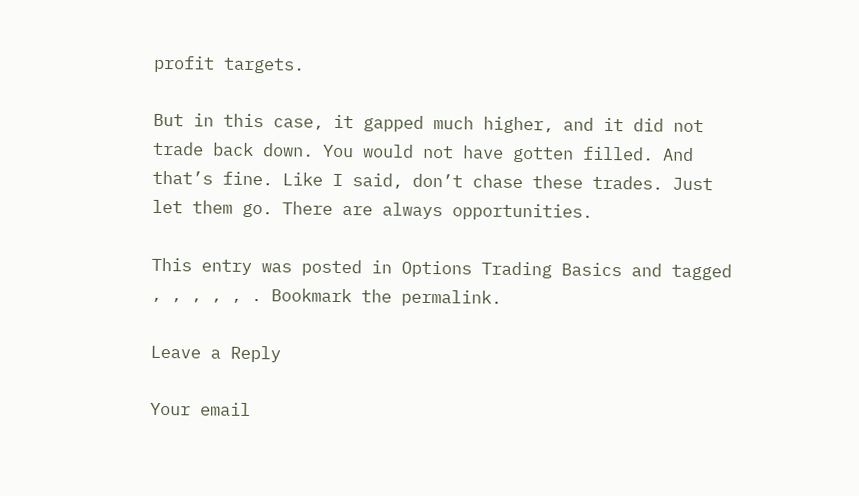profit targets.

But in this case, it gapped much higher, and it did not trade back down. You would not have gotten filled. And that’s fine. Like I said, don’t chase these trades. Just let them go. There are always opportunities.

This entry was posted in Options Trading Basics and tagged , , , , , . Bookmark the permalink.

Leave a Reply

Your email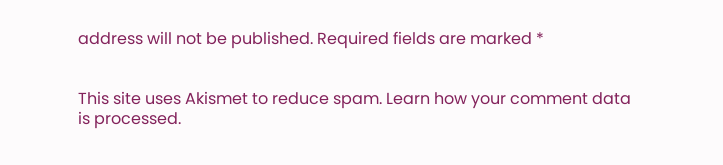address will not be published. Required fields are marked *


This site uses Akismet to reduce spam. Learn how your comment data is processed.